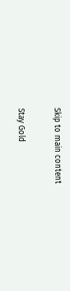Skip to main content

Stay Gold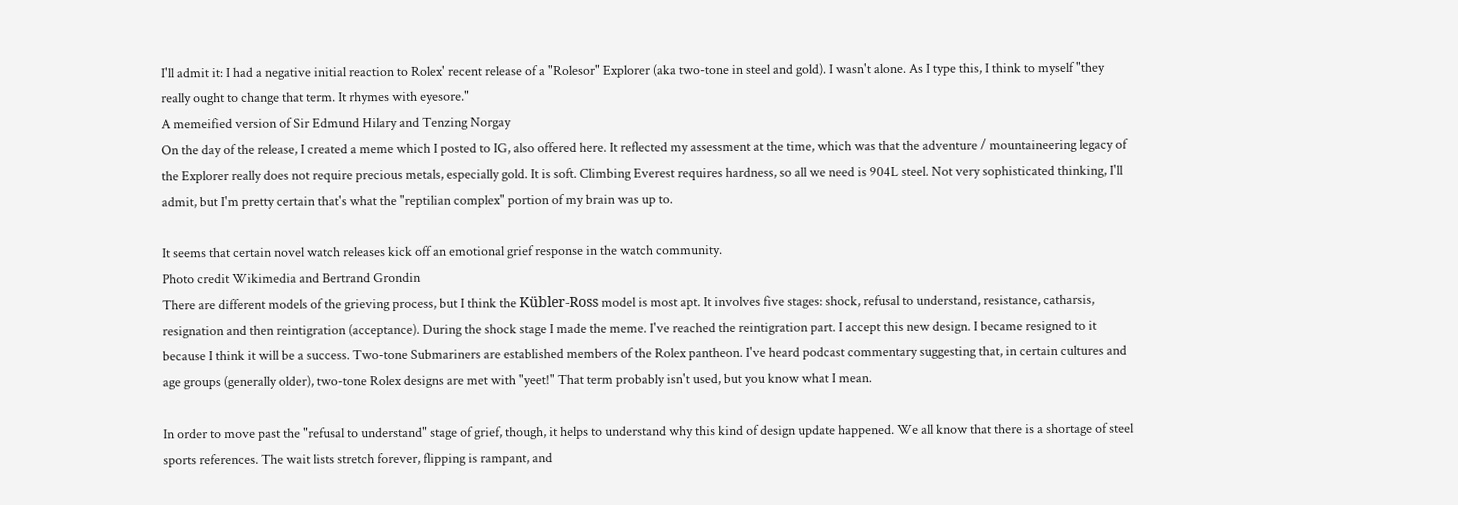I'll admit it: I had a negative initial reaction to Rolex' recent release of a "Rolesor" Explorer (aka two-tone in steel and gold). I wasn't alone. As I type this, I think to myself "they really ought to change that term. It rhymes with eyesore."
A memeified version of Sir Edmund Hilary and Tenzing Norgay
On the day of the release, I created a meme which I posted to IG, also offered here. It reflected my assessment at the time, which was that the adventure / mountaineering legacy of the Explorer really does not require precious metals, especially gold. It is soft. Climbing Everest requires hardness, so all we need is 904L steel. Not very sophisticated thinking, I'll admit, but I'm pretty certain that's what the "reptilian complex" portion of my brain was up to.

It seems that certain novel watch releases kick off an emotional grief response in the watch community.
Photo credit Wikimedia and Bertrand Grondin
There are different models of the grieving process, but I think the Kübler-Ross model is most apt. It involves five stages: shock, refusal to understand, resistance, catharsis, resignation and then reintigration (acceptance). During the shock stage I made the meme. I've reached the reintigration part. I accept this new design. I became resigned to it because I think it will be a success. Two-tone Submariners are established members of the Rolex pantheon. I've heard podcast commentary suggesting that, in certain cultures and age groups (generally older), two-tone Rolex designs are met with "yeet!" That term probably isn't used, but you know what I mean.

In order to move past the "refusal to understand" stage of grief, though, it helps to understand why this kind of design update happened. We all know that there is a shortage of steel sports references. The wait lists stretch forever, flipping is rampant, and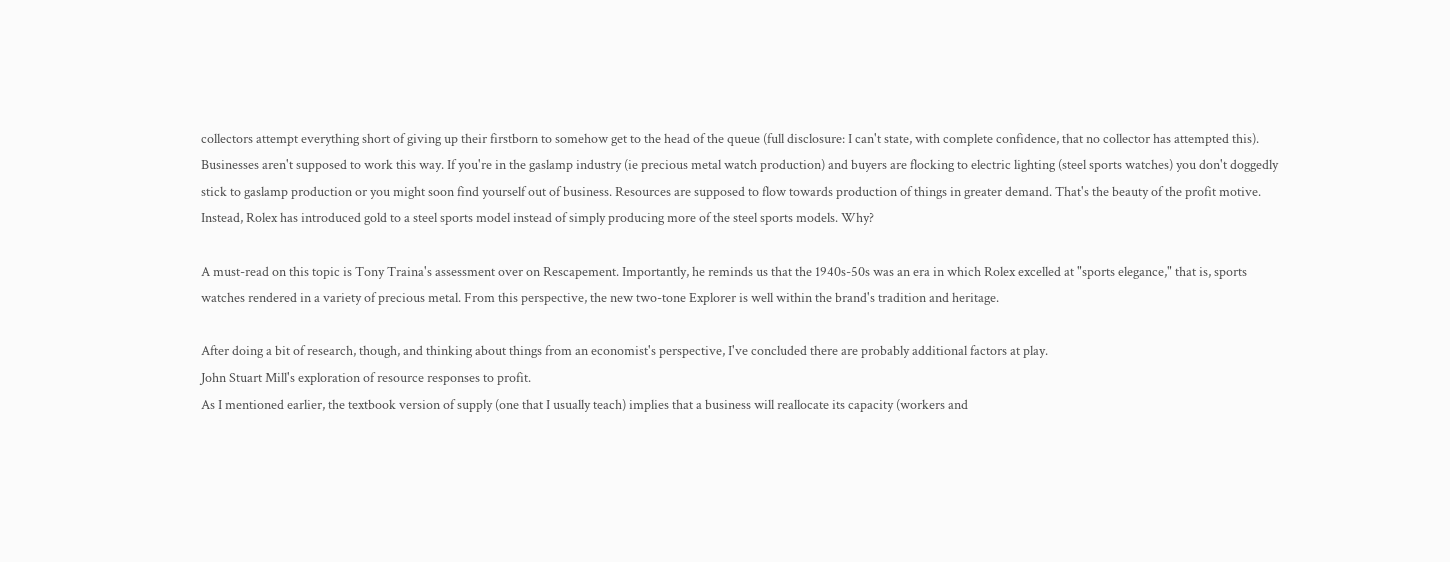collectors attempt everything short of giving up their firstborn to somehow get to the head of the queue (full disclosure: I can't state, with complete confidence, that no collector has attempted this). Businesses aren't supposed to work this way. If you're in the gaslamp industry (ie precious metal watch production) and buyers are flocking to electric lighting (steel sports watches) you don't doggedly stick to gaslamp production or you might soon find yourself out of business. Resources are supposed to flow towards production of things in greater demand. That's the beauty of the profit motive. Instead, Rolex has introduced gold to a steel sports model instead of simply producing more of the steel sports models. Why?

A must-read on this topic is Tony Traina's assessment over on Rescapement. Importantly, he reminds us that the 1940s-50s was an era in which Rolex excelled at "sports elegance," that is, sports watches rendered in a variety of precious metal. From this perspective, the new two-tone Explorer is well within the brand's tradition and heritage.

After doing a bit of research, though, and thinking about things from an economist's perspective, I've concluded there are probably additional factors at play.
John Stuart Mill's exploration of resource responses to profit.
As I mentioned earlier, the textbook version of supply (one that I usually teach) implies that a business will reallocate its capacity (workers and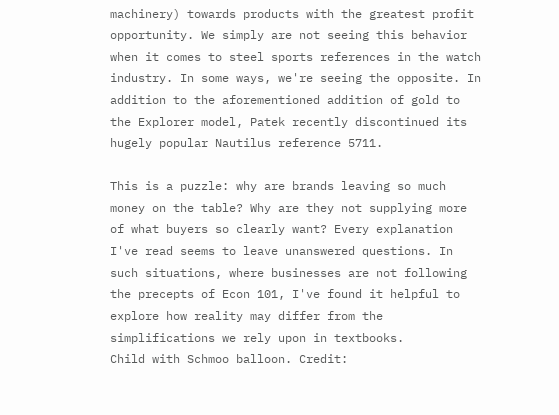machinery) towards products with the greatest profit opportunity. We simply are not seeing this behavior when it comes to steel sports references in the watch industry. In some ways, we're seeing the opposite. In addition to the aforementioned addition of gold to the Explorer model, Patek recently discontinued its hugely popular Nautilus reference 5711.

This is a puzzle: why are brands leaving so much money on the table? Why are they not supplying more of what buyers so clearly want? Every explanation I've read seems to leave unanswered questions. In such situations, where businesses are not following the precepts of Econ 101, I've found it helpful to explore how reality may differ from the simplifications we rely upon in textbooks.
Child with Schmoo balloon. Credit: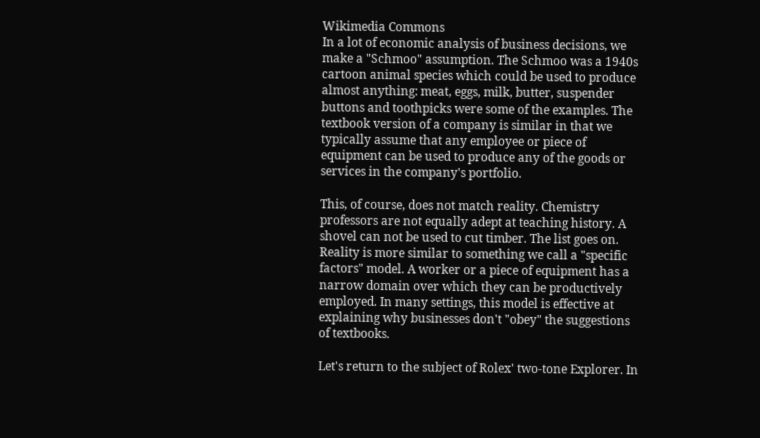Wikimedia Commons
In a lot of economic analysis of business decisions, we make a "Schmoo" assumption. The Schmoo was a 1940s cartoon animal species which could be used to produce almost anything: meat, eggs, milk, butter, suspender buttons and toothpicks were some of the examples. The textbook version of a company is similar in that we typically assume that any employee or piece of equipment can be used to produce any of the goods or services in the company's portfolio.

This, of course, does not match reality. Chemistry professors are not equally adept at teaching history. A shovel can not be used to cut timber. The list goes on. Reality is more similar to something we call a "specific factors" model. A worker or a piece of equipment has a narrow domain over which they can be productively employed. In many settings, this model is effective at explaining why businesses don't "obey" the suggestions of textbooks.

Let's return to the subject of Rolex' two-tone Explorer. In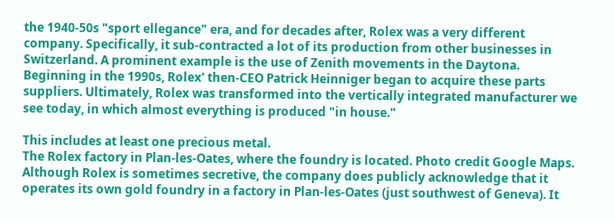the 1940-50s "sport ellegance" era, and for decades after, Rolex was a very different company. Specifically, it sub-contracted a lot of its production from other businesses in Switzerland. A prominent example is the use of Zenith movements in the Daytona. Beginning in the 1990s, Rolex' then-CEO Patrick Heinniger began to acquire these parts suppliers. Ultimately, Rolex was transformed into the vertically integrated manufacturer we see today, in which almost everything is produced "in house."

This includes at least one precious metal.
The Rolex factory in Plan-les-Oates, where the foundry is located. Photo credit Google Maps.
Although Rolex is sometimes secretive, the company does publicly acknowledge that it operates its own gold foundry in a factory in Plan-les-Oates (just southwest of Geneva). It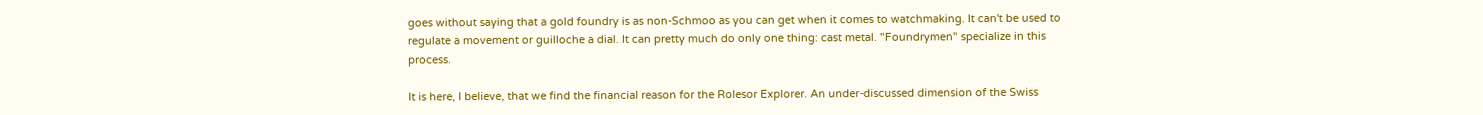goes without saying that a gold foundry is as non-Schmoo as you can get when it comes to watchmaking. It can't be used to regulate a movement or guilloche a dial. It can pretty much do only one thing: cast metal. "Foundrymen" specialize in this process.

It is here, I believe, that we find the financial reason for the Rolesor Explorer. An under-discussed dimension of the Swiss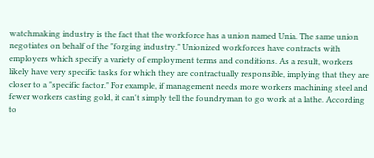watchmaking industry is the fact that the workforce has a union named Unia. The same union negotiates on behalf of the "forging industry." Unionized workforces have contracts with employers which specify a variety of employment terms and conditions. As a result, workers likely have very specific tasks for which they are contractually responsible, implying that they are closer to a "specific factor." For example, if management needs more workers machining steel and fewer workers casting gold, it can't simply tell the foundryman to go work at a lathe. According to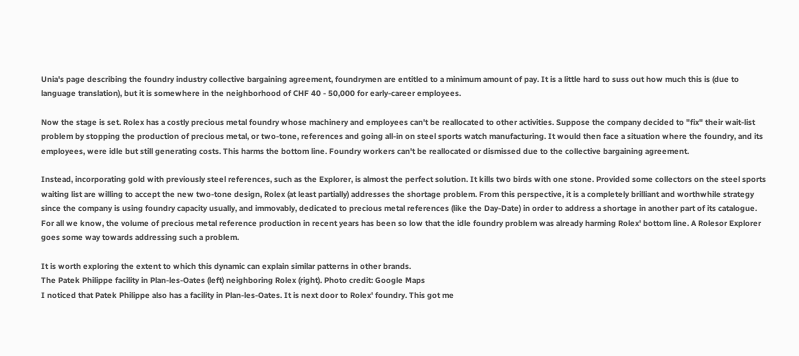Unia's page describing the foundry industry collective bargaining agreement, foundrymen are entitled to a minimum amount of pay. It is a little hard to suss out how much this is (due to language translation), but it is somewhere in the neighborhood of CHF 40 - 50,000 for early-career employees.

Now the stage is set. Rolex has a costly precious metal foundry whose machinery and employees can't be reallocated to other activities. Suppose the company decided to "fix" their wait-list problem by stopping the production of precious metal, or two-tone, references and going all-in on steel sports watch manufacturing. It would then face a situation where the foundry, and its employees, were idle but still generating costs. This harms the bottom line. Foundry workers can't be reallocated or dismissed due to the collective bargaining agreement.

Instead, incorporating gold with previously steel references, such as the Explorer, is almost the perfect solution. It kills two birds with one stone. Provided some collectors on the steel sports waiting list are willing to accept the new two-tone design, Rolex (at least partially) addresses the shortage problem. From this perspective, it is a completely brilliant and worthwhile strategy since the company is using foundry capacity usually, and immovably, dedicated to precious metal references (like the Day-Date) in order to address a shortage in another part of its catalogue. For all we know, the volume of precious metal reference production in recent years has been so low that the idle foundry problem was already harming Rolex' bottom line. A Rolesor Explorer goes some way towards addressing such a problem.

It is worth exploring the extent to which this dynamic can explain similar patterns in other brands.
The Patek Philippe facility in Plan-les-Oates (left) neighboring Rolex (right). Photo credit: Google Maps
I noticed that Patek Philippe also has a facility in Plan-les-Oates. It is next door to Rolex' foundry. This got me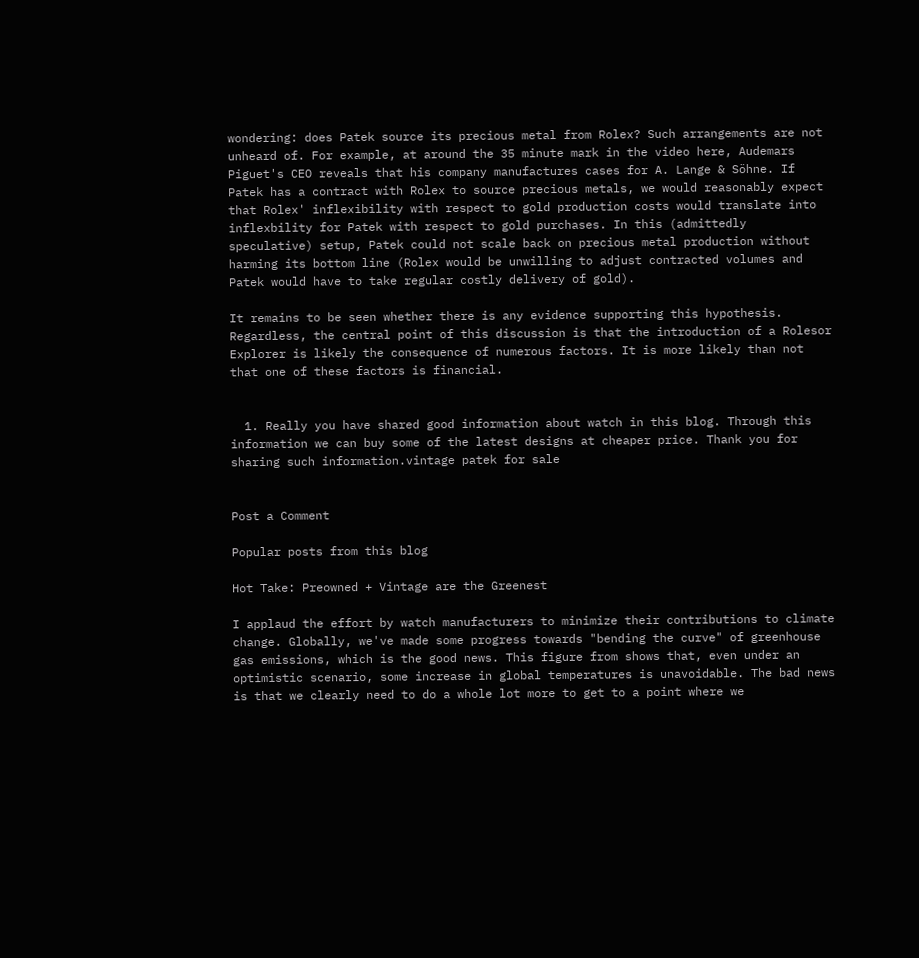wondering: does Patek source its precious metal from Rolex? Such arrangements are not unheard of. For example, at around the 35 minute mark in the video here, Audemars Piguet's CEO reveals that his company manufactures cases for A. Lange & Söhne. If Patek has a contract with Rolex to source precious metals, we would reasonably expect that Rolex' inflexibility with respect to gold production costs would translate into inflexbility for Patek with respect to gold purchases. In this (admittedly speculative) setup, Patek could not scale back on precious metal production without harming its bottom line (Rolex would be unwilling to adjust contracted volumes and Patek would have to take regular costly delivery of gold).

It remains to be seen whether there is any evidence supporting this hypothesis. Regardless, the central point of this discussion is that the introduction of a Rolesor Explorer is likely the consequence of numerous factors. It is more likely than not that one of these factors is financial.


  1. Really you have shared good information about watch in this blog. Through this information we can buy some of the latest designs at cheaper price. Thank you for sharing such information.vintage patek for sale


Post a Comment

Popular posts from this blog

Hot Take: Preowned + Vintage are the Greenest

I applaud the effort by watch manufacturers to minimize their contributions to climate change. Globally, we've made some progress towards "bending the curve" of greenhouse gas emissions, which is the good news. This figure from shows that, even under an optimistic scenario, some increase in global temperatures is unavoidable. The bad news is that we clearly need to do a whole lot more to get to a point where we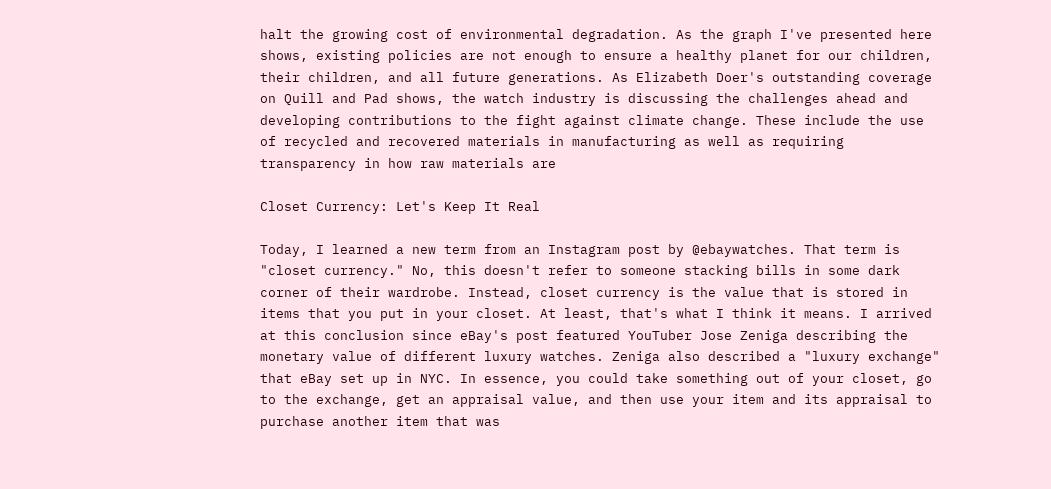halt the growing cost of environmental degradation. As the graph I've presented here shows, existing policies are not enough to ensure a healthy planet for our children, their children, and all future generations. As Elizabeth Doer's outstanding coverage on Quill and Pad shows, the watch industry is discussing the challenges ahead and developing contributions to the fight against climate change. These include the use of recycled and recovered materials in manufacturing as well as requiring transparency in how raw materials are

Closet Currency: Let's Keep It Real

Today, I learned a new term from an Instagram post by @ebaywatches. That term is "closet currency." No, this doesn't refer to someone stacking bills in some dark corner of their wardrobe. Instead, closet currency is the value that is stored in items that you put in your closet. At least, that's what I think it means. I arrived at this conclusion since eBay's post featured YouTuber Jose Zeniga describing the monetary value of different luxury watches. Zeniga also described a "luxury exchange" that eBay set up in NYC. In essence, you could take something out of your closet, go to the exchange, get an appraisal value, and then use your item and its appraisal to purchase another item that was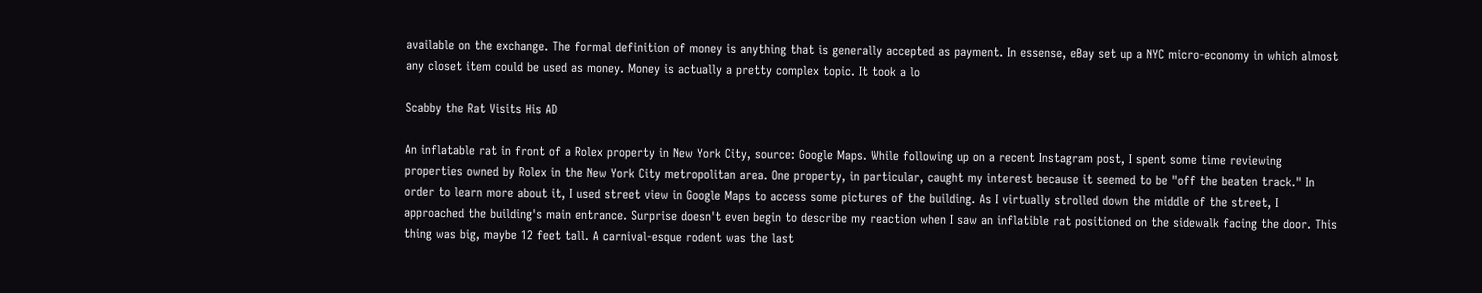available on the exchange. The formal definition of money is anything that is generally accepted as payment. In essense, eBay set up a NYC micro-economy in which almost any closet item could be used as money. Money is actually a pretty complex topic. It took a lo

Scabby the Rat Visits His AD

An inflatable rat in front of a Rolex property in New York City, source: Google Maps. While following up on a recent Instagram post, I spent some time reviewing properties owned by Rolex in the New York City metropolitan area. One property, in particular, caught my interest because it seemed to be "off the beaten track." In order to learn more about it, I used street view in Google Maps to access some pictures of the building. As I virtually strolled down the middle of the street, I approached the building's main entrance. Surprise doesn't even begin to describe my reaction when I saw an inflatible rat positioned on the sidewalk facing the door. This thing was big, maybe 12 feet tall. A carnival-esque rodent was the last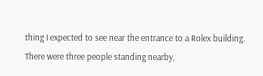thing I expected to see near the entrance to a Rolex building. There were three people standing nearby,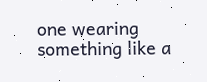one wearing something like a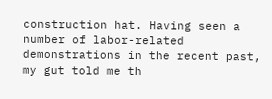construction hat. Having seen a number of labor-related demonstrations in the recent past, my gut told me th